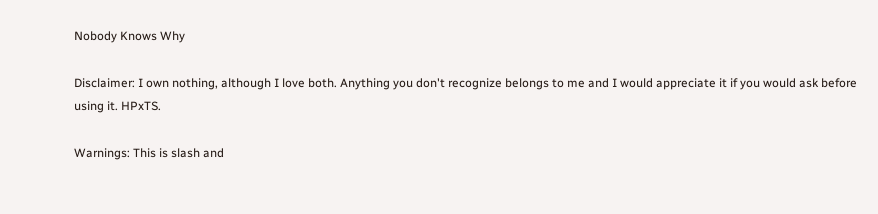Nobody Knows Why

Disclaimer: I own nothing, although I love both. Anything you don't recognize belongs to me and I would appreciate it if you would ask before using it. HPxTS.

Warnings: This is slash and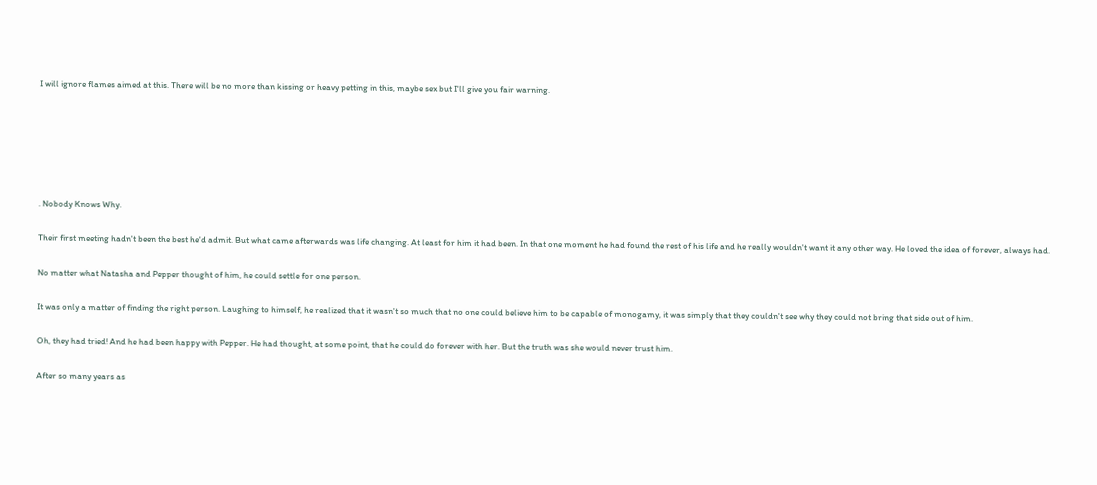I will ignore flames aimed at this. There will be no more than kissing or heavy petting in this, maybe sex but I'll give you fair warning.






. Nobody Knows Why.

Their first meeting hadn't been the best he'd admit. But what came afterwards was life changing. At least for him it had been. In that one moment he had found the rest of his life and he really wouldn't want it any other way. He loved the idea of forever, always had.

No matter what Natasha and Pepper thought of him, he could settle for one person.

It was only a matter of finding the right person. Laughing to himself, he realized that it wasn't so much that no one could believe him to be capable of monogamy, it was simply that they couldn't see why they could not bring that side out of him.

Oh, they had tried! And he had been happy with Pepper. He had thought, at some point, that he could do forever with her. But the truth was she would never trust him.

After so many years as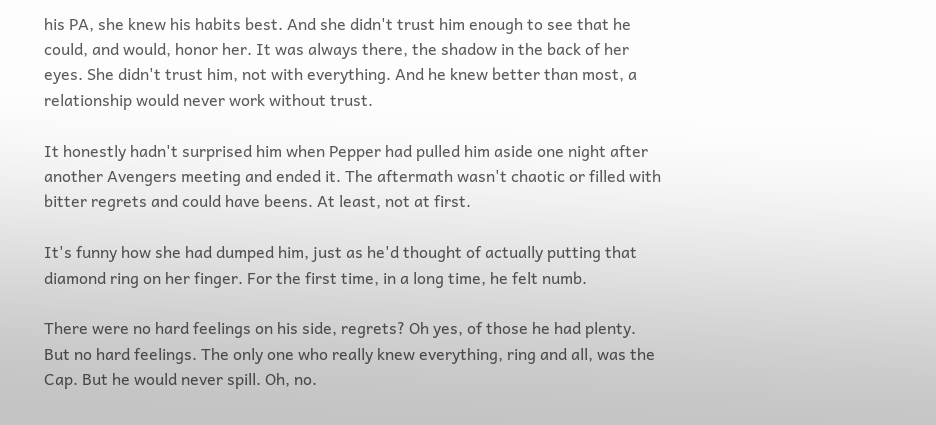his PA, she knew his habits best. And she didn't trust him enough to see that he could, and would, honor her. It was always there, the shadow in the back of her eyes. She didn't trust him, not with everything. And he knew better than most, a relationship would never work without trust.

It honestly hadn't surprised him when Pepper had pulled him aside one night after another Avengers meeting and ended it. The aftermath wasn't chaotic or filled with bitter regrets and could have beens. At least, not at first.

It's funny how she had dumped him, just as he'd thought of actually putting that diamond ring on her finger. For the first time, in a long time, he felt numb.

There were no hard feelings on his side, regrets? Oh yes, of those he had plenty. But no hard feelings. The only one who really knew everything, ring and all, was the Cap. But he would never spill. Oh, no.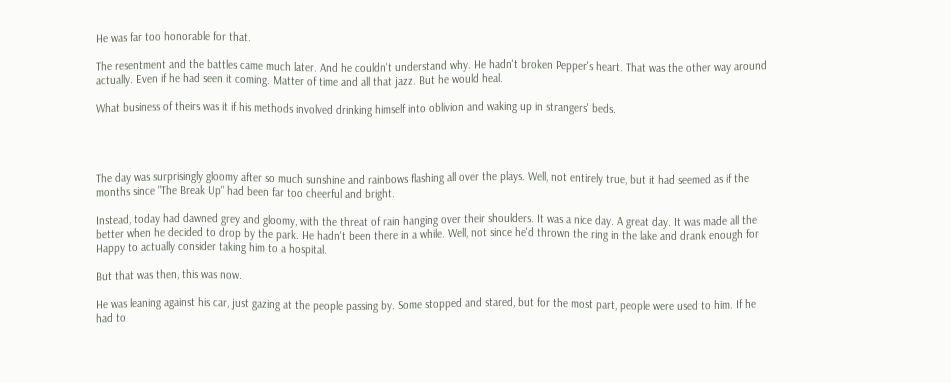He was far too honorable for that.

The resentment and the battles came much later. And he couldn't understand why. He hadn't broken Pepper's heart. That was the other way around actually. Even if he had seen it coming. Matter of time and all that jazz. But he would heal.

What business of theirs was it if his methods involved drinking himself into oblivion and waking up in strangers' beds.




The day was surprisingly gloomy after so much sunshine and rainbows flashing all over the plays. Well, not entirely true, but it had seemed as if the months since "The Break Up" had been far too cheerful and bright.

Instead, today had dawned grey and gloomy, with the threat of rain hanging over their shoulders. It was a nice day. A great day. It was made all the better when he decided to drop by the park. He hadn't been there in a while. Well, not since he'd thrown the ring in the lake and drank enough for Happy to actually consider taking him to a hospital.

But that was then, this was now.

He was leaning against his car, just gazing at the people passing by. Some stopped and stared, but for the most part, people were used to him. If he had to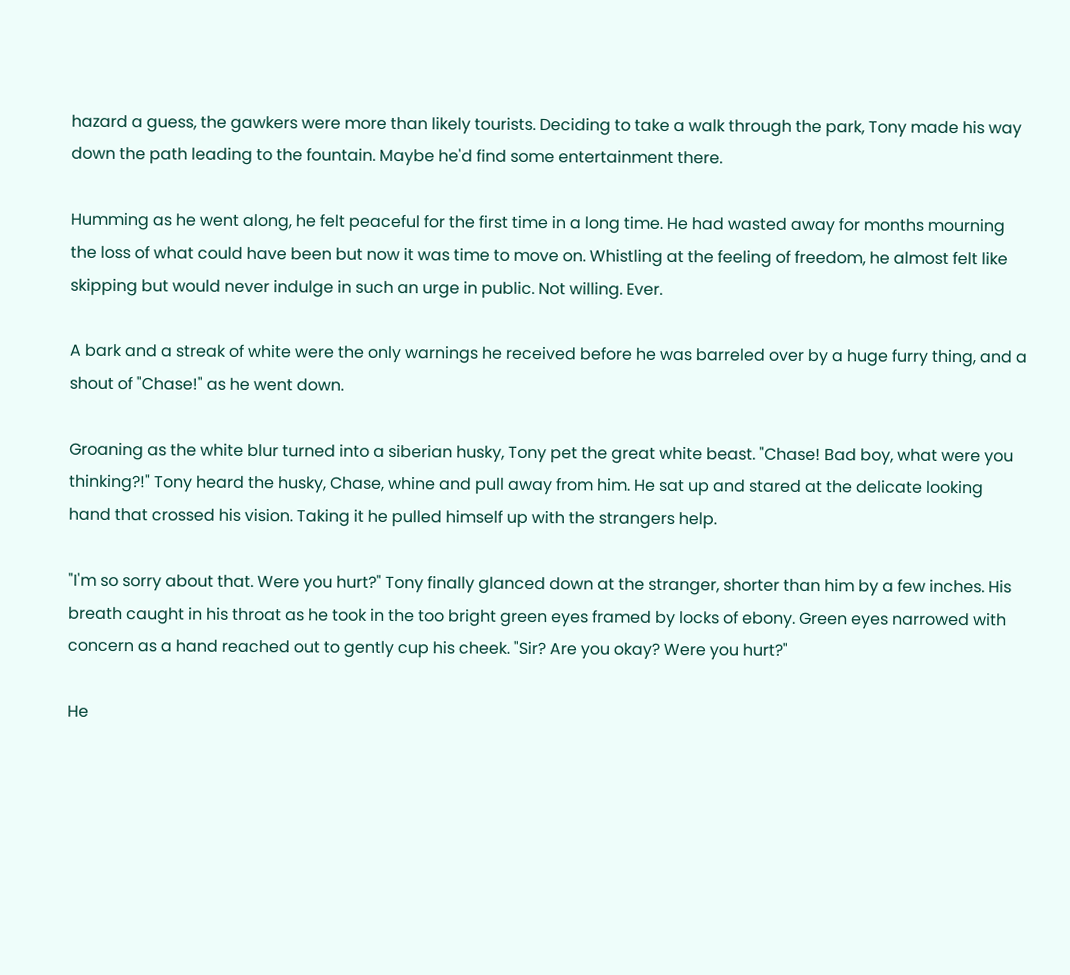hazard a guess, the gawkers were more than likely tourists. Deciding to take a walk through the park, Tony made his way down the path leading to the fountain. Maybe he'd find some entertainment there.

Humming as he went along, he felt peaceful for the first time in a long time. He had wasted away for months mourning the loss of what could have been but now it was time to move on. Whistling at the feeling of freedom, he almost felt like skipping but would never indulge in such an urge in public. Not willing. Ever.

A bark and a streak of white were the only warnings he received before he was barreled over by a huge furry thing, and a shout of "Chase!" as he went down.

Groaning as the white blur turned into a siberian husky, Tony pet the great white beast. "Chase! Bad boy, what were you thinking?!" Tony heard the husky, Chase, whine and pull away from him. He sat up and stared at the delicate looking hand that crossed his vision. Taking it he pulled himself up with the strangers help.

"I'm so sorry about that. Were you hurt?" Tony finally glanced down at the stranger, shorter than him by a few inches. His breath caught in his throat as he took in the too bright green eyes framed by locks of ebony. Green eyes narrowed with concern as a hand reached out to gently cup his cheek. "Sir? Are you okay? Were you hurt?"

He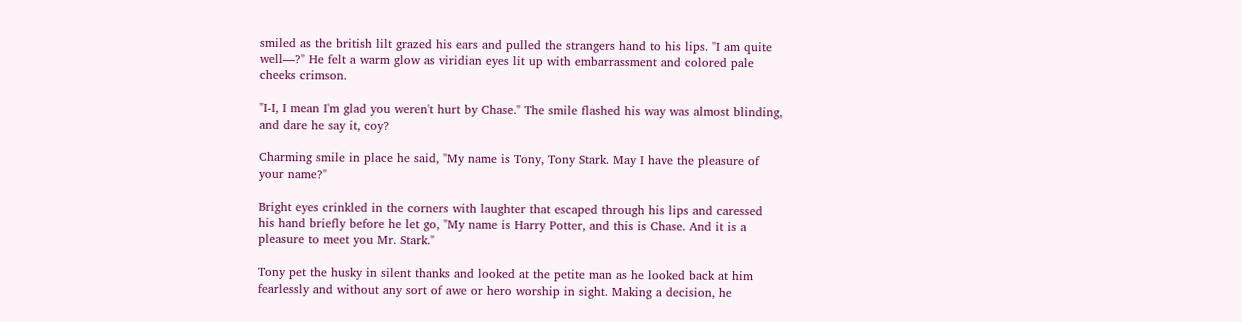smiled as the british lilt grazed his ears and pulled the strangers hand to his lips. "I am quite well—?" He felt a warm glow as viridian eyes lit up with embarrassment and colored pale cheeks crimson.

"I-I, I mean I'm glad you weren't hurt by Chase." The smile flashed his way was almost blinding, and dare he say it, coy?

Charming smile in place he said, "My name is Tony, Tony Stark. May I have the pleasure of your name?"

Bright eyes crinkled in the corners with laughter that escaped through his lips and caressed his hand briefly before he let go, "My name is Harry Potter, and this is Chase. And it is a pleasure to meet you Mr. Stark."

Tony pet the husky in silent thanks and looked at the petite man as he looked back at him fearlessly and without any sort of awe or hero worship in sight. Making a decision, he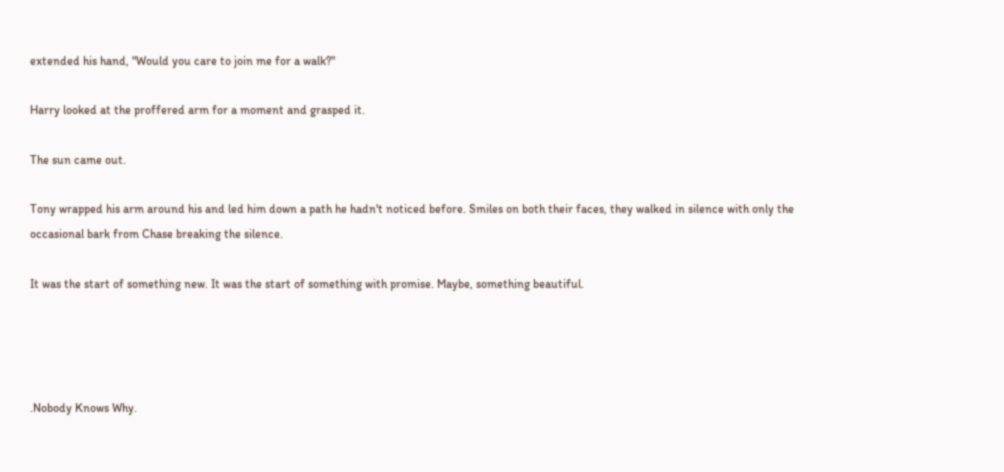extended his hand, "Would you care to join me for a walk?"

Harry looked at the proffered arm for a moment and grasped it.

The sun came out.

Tony wrapped his arm around his and led him down a path he hadn't noticed before. Smiles on both their faces, they walked in silence with only the occasional bark from Chase breaking the silence.

It was the start of something new. It was the start of something with promise. Maybe, something beautiful.




.Nobody Knows Why.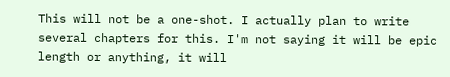This will not be a one-shot. I actually plan to write several chapters for this. I'm not saying it will be epic length or anything, it will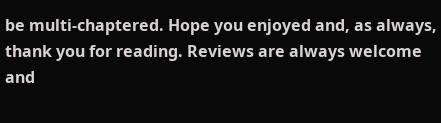be multi-chaptered. Hope you enjoyed and, as always, thank you for reading. Reviews are always welcome and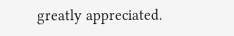greatly appreciated.